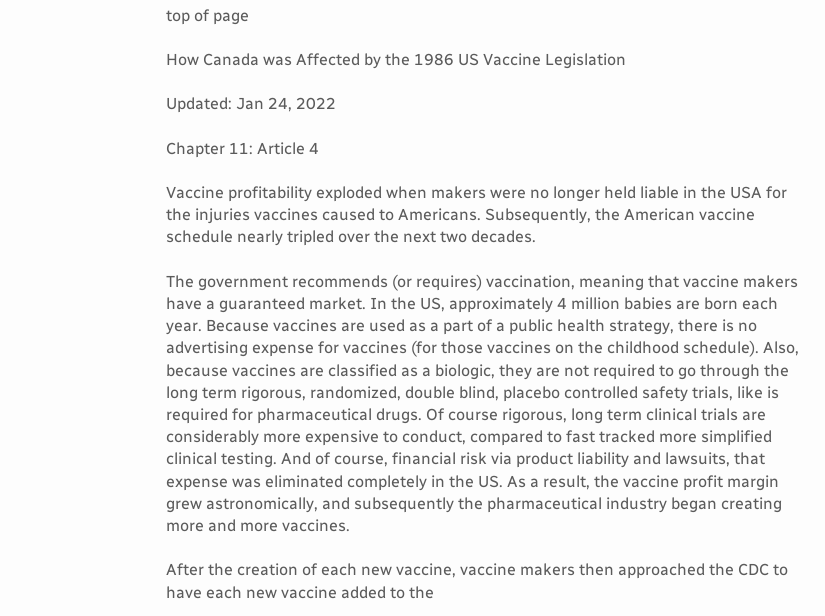top of page

How Canada was Affected by the 1986 US Vaccine Legislation

Updated: Jan 24, 2022

Chapter 11: Article 4

Vaccine profitability exploded when makers were no longer held liable in the USA for the injuries vaccines caused to Americans. Subsequently, the American vaccine schedule nearly tripled over the next two decades.

The government recommends (or requires) vaccination, meaning that vaccine makers have a guaranteed market. In the US, approximately 4 million babies are born each year. Because vaccines are used as a part of a public health strategy, there is no advertising expense for vaccines (for those vaccines on the childhood schedule). Also, because vaccines are classified as a biologic, they are not required to go through the long term rigorous, randomized, double blind, placebo controlled safety trials, like is required for pharmaceutical drugs. Of course rigorous, long term clinical trials are considerably more expensive to conduct, compared to fast tracked more simplified clinical testing. And of course, financial risk via product liability and lawsuits, that expense was eliminated completely in the US. As a result, the vaccine profit margin grew astronomically, and subsequently the pharmaceutical industry began creating more and more vaccines.

After the creation of each new vaccine, vaccine makers then approached the CDC to have each new vaccine added to the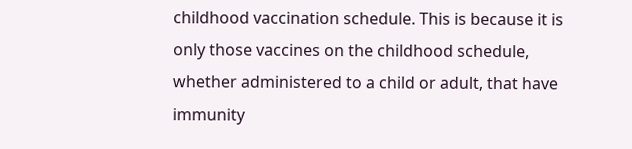childhood vaccination schedule. This is because it is only those vaccines on the childhood schedule, whether administered to a child or adult, that have immunity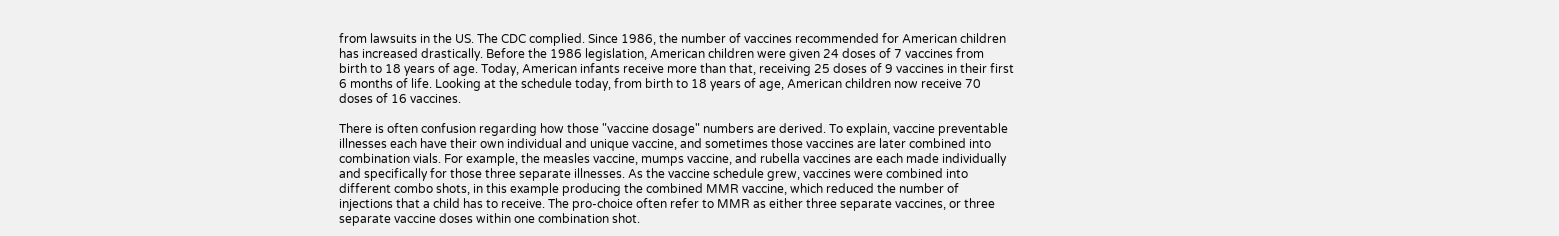from lawsuits in the US. The CDC complied. Since 1986, the number of vaccines recommended for American children has increased drastically. Before the 1986 legislation, American children were given 24 doses of 7 vaccines from birth to 18 years of age. Today, American infants receive more than that, receiving 25 doses of 9 vaccines in their first 6 months of life. Looking at the schedule today, from birth to 18 years of age, American children now receive 70 doses of 16 vaccines.

There is often confusion regarding how those "vaccine dosage" numbers are derived. To explain, vaccine preventable illnesses each have their own individual and unique vaccine, and sometimes those vaccines are later combined into combination vials. For example, the measles vaccine, mumps vaccine, and rubella vaccines are each made individually and specifically for those three separate illnesses. As the vaccine schedule grew, vaccines were combined into different combo shots, in this example producing the combined MMR vaccine, which reduced the number of injections that a child has to receive. The pro-choice often refer to MMR as either three separate vaccines, or three separate vaccine doses within one combination shot.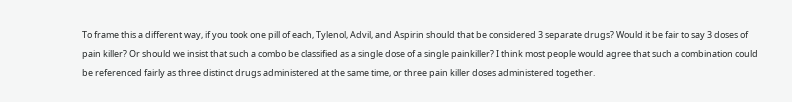To frame this a different way, if you took one pill of each, Tylenol, Advil, and Aspirin should that be considered 3 separate drugs? Would it be fair to say 3 doses of pain killer? Or should we insist that such a combo be classified as a single dose of a single painkiller? I think most people would agree that such a combination could be referenced fairly as three distinct drugs administered at the same time, or three pain killer doses administered together.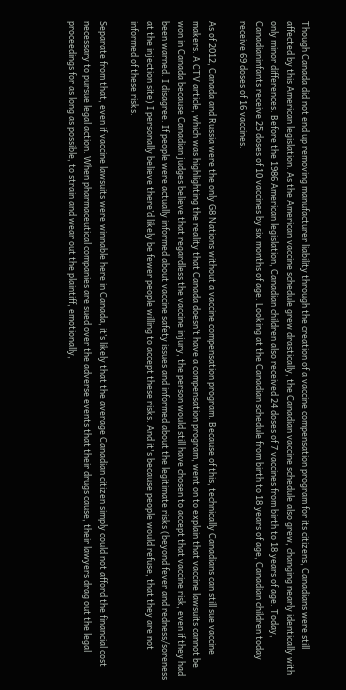Though Canada did not end up removing manufacturer liability through the creation of a vaccine compensation program for its citizens, Canadians were still affected by this American legislation. As the American vaccine schedule grew drastically, the Canadian vaccine schedule also grew, changing nearly identically with only minor differences. Before the 1986 American legislation, Canadian children also received 24 doses of 7 vaccines from birth to 18 years of age. Today, Canadianinfants receive 25 doses of 10 vaccines by six months of age. Looking at the Canadian schedule from birth to 18 years of age, Canadian children today receive 69 doses of 16 vaccines.

As of 2012, Canada and Russia were the only G8 Nations without a vaccine compensation program. Because of this, technically Canadians can still sue vaccine makers. A CTV article, which was highlighting the reality that Canada doesn’t have a compensation program, went on to explain that vaccine lawsuits cannot be won in Canada because Canadian judges believe that regardless the vaccine injury, the person would still have chosen to accept that vaccine risk, even if they had been warned. I disagree. If people were actually informed about vaccine safety issues and informed about the legitimate risks (beyond fever and redness/soreness at the injection site) I personally believe there’d likely be fewer people willing to accept these risks. And it's because people would refuse, that they are not informed of these risks.

Separate from that, even if vaccine lawsuits were winnable here in Canada, it’s likely that the average Canadian citizen simply could not afford the financial cost necessary to pursue legal action. When pharmaceutical companies are sued over the adverse events that their drugs cause, their lawyers drag out the legal proceedings for as long as possible, to strain and wear out the plaintiff, emotionally,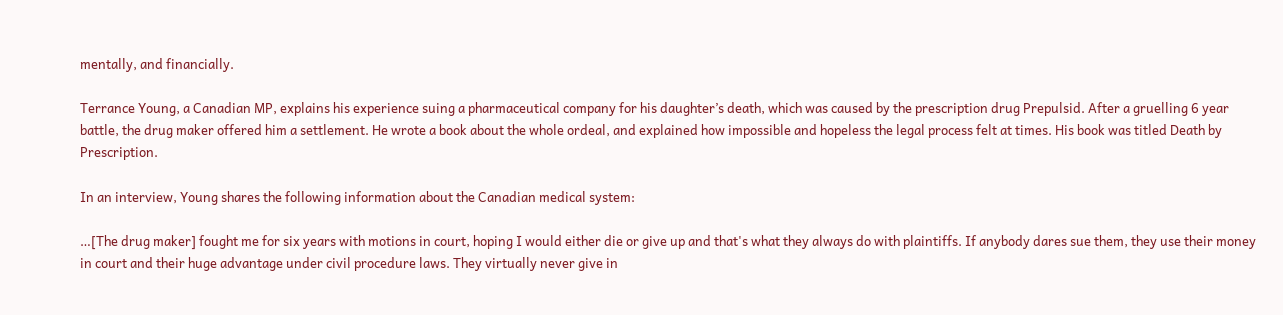mentally, and financially.

Terrance Young, a Canadian MP, explains his experience suing a pharmaceutical company for his daughter’s death, which was caused by the prescription drug Prepulsid. After a gruelling 6 year battle, the drug maker offered him a settlement. He wrote a book about the whole ordeal, and explained how impossible and hopeless the legal process felt at times. His book was titled Death by Prescription.

In an interview, Young shares the following information about the Canadian medical system:

…[The drug maker] fought me for six years with motions in court, hoping I would either die or give up and that's what they always do with plaintiffs. If anybody dares sue them, they use their money in court and their huge advantage under civil procedure laws. They virtually never give in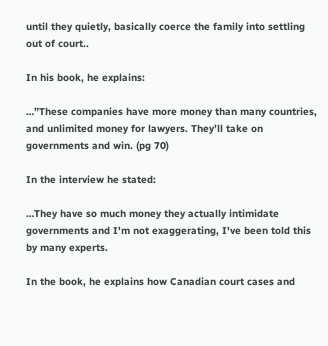until they quietly, basically coerce the family into settling out of court..

In his book, he explains:

…”These companies have more money than many countries, and unlimited money for lawyers. They’ll take on governments and win. (pg 70)

In the interview he stated:

…They have so much money they actually intimidate governments and I'm not exaggerating, I've been told this by many experts.

In the book, he explains how Canadian court cases and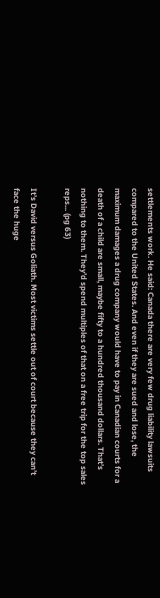settlements work. He said: Canada there are very few drug liability lawsuits compared to the United States. And even if they are sued and lose, the maximum damages a drug company would have to pay in Canadian courts for a death of a child are small, maybe fifty to a hundred thousand dollars. That’s nothing to them. They’d spend multiples of that on a free trip for the top sales reps... (pg 63)

It’s David versus Goliath. Most victims settle out of court because they can’t face the huge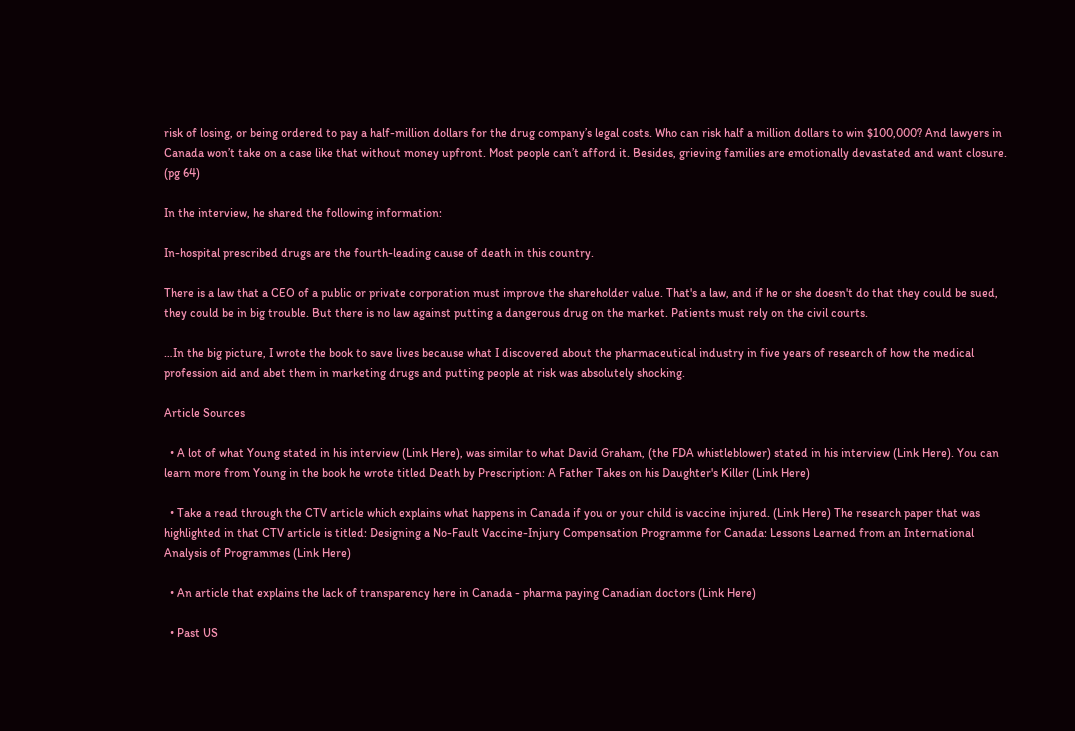risk of losing, or being ordered to pay a half-million dollars for the drug company’s legal costs. Who can risk half a million dollars to win $100,000? And lawyers in Canada won’t take on a case like that without money upfront. Most people can’t afford it. Besides, grieving families are emotionally devastated and want closure. (pg 64)

In the interview, he shared the following information:

In-hospital prescribed drugs are the fourth-leading cause of death in this country.

There is a law that a CEO of a public or private corporation must improve the shareholder value. That's a law, and if he or she doesn't do that they could be sued, they could be in big trouble. But there is no law against putting a dangerous drug on the market. Patients must rely on the civil courts.

…In the big picture, I wrote the book to save lives because what I discovered about the pharmaceutical industry in five years of research of how the medical profession aid and abet them in marketing drugs and putting people at risk was absolutely shocking.

Article Sources

  • A lot of what Young stated in his interview (Link Here), was similar to what David Graham, (the FDA whistleblower) stated in his interview (Link Here). You can learn more from Young in the book he wrote titled Death by Prescription: A Father Takes on his Daughter's Killer (Link Here)

  • Take a read through the CTV article which explains what happens in Canada if you or your child is vaccine injured. (Link Here) The research paper that was highlighted in that CTV article is titled: Designing a No-Fault Vaccine-Injury Compensation Programme for Canada: Lessons Learned from an International Analysis of Programmes (Link Here)

  • An article that explains the lack of transparency here in Canada - pharma paying Canadian doctors (Link Here)

  • Past US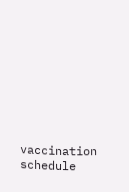vaccination schedule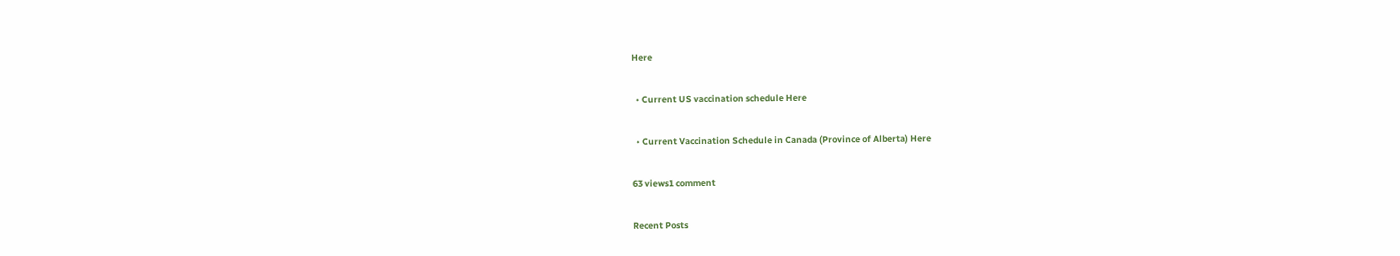Here

  • Current US vaccination schedule Here

  • Current Vaccination Schedule in Canada (Province of Alberta) Here

63 views1 comment

Recent Posts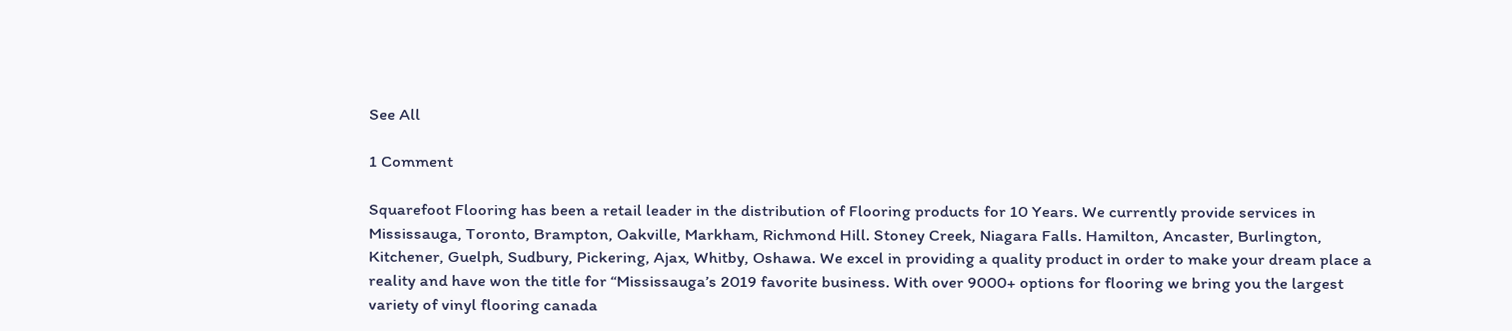See All

1 Comment

Squarefoot Flooring has been a retail leader in the distribution of Flooring products for 10 Years. We currently provide services in Mississauga, Toronto, Brampton, Oakville, Markham, Richmond Hill. Stoney Creek, Niagara Falls. Hamilton, Ancaster, Burlington, Kitchener, Guelph, Sudbury, Pickering, Ajax, Whitby, Oshawa. We excel in providing a quality product in order to make your dream place a reality and have won the title for “Mississauga’s 2019 favorite business. With over 9000+ options for flooring we bring you the largest variety of vinyl flooring canada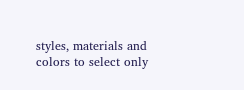styles, materials and colors to select only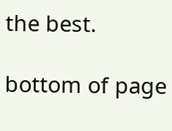the best.

bottom of page